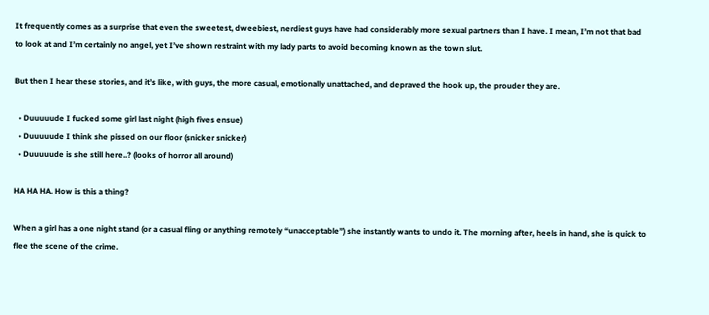It frequently comes as a surprise that even the sweetest, dweebiest, nerdiest guys have had considerably more sexual partners than I have. I mean, I’m not that bad to look at and I’m certainly no angel, yet I’ve shown restraint with my lady parts to avoid becoming known as the town slut.

But then I hear these stories, and it’s like, with guys, the more casual, emotionally unattached, and depraved the hook up, the prouder they are.

  • Duuuuude I fucked some girl last night (high fives ensue)
  • Duuuuude I think she pissed on our floor (snicker snicker)
  • Duuuuude is she still here..? (looks of horror all around)

HA HA HA. How is this a thing?

When a girl has a one night stand (or a casual fling or anything remotely “unacceptable”) she instantly wants to undo it. The morning after, heels in hand, she is quick to flee the scene of the crime.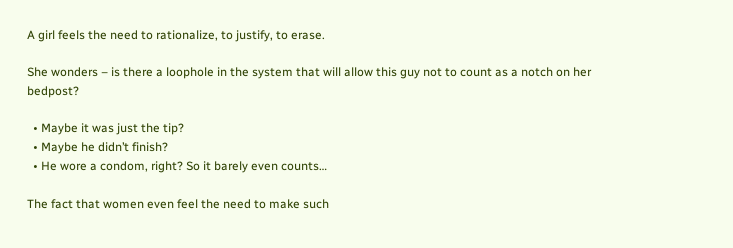A girl feels the need to rationalize, to justify, to erase.

She wonders – is there a loophole in the system that will allow this guy not to count as a notch on her bedpost?

  • Maybe it was just the tip?
  • Maybe he didn’t finish?
  • He wore a condom, right? So it barely even counts…

The fact that women even feel the need to make such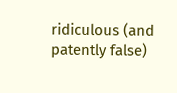ridiculous (and patently false)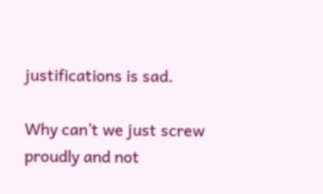justifications is sad.

Why can’t we just screw proudly and not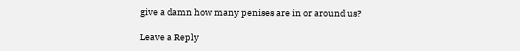give a damn how many penises are in or around us?

Leave a Reply